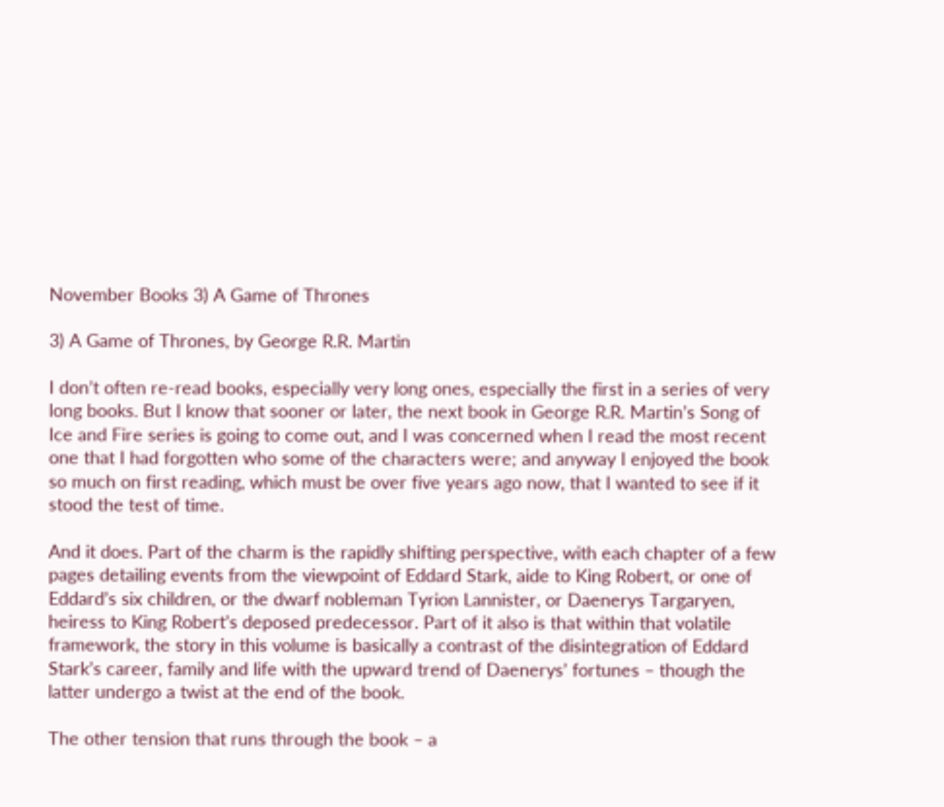November Books 3) A Game of Thrones

3) A Game of Thrones, by George R.R. Martin

I don’t often re-read books, especially very long ones, especially the first in a series of very long books. But I know that sooner or later, the next book in George R.R. Martin’s Song of Ice and Fire series is going to come out, and I was concerned when I read the most recent one that I had forgotten who some of the characters were; and anyway I enjoyed the book so much on first reading, which must be over five years ago now, that I wanted to see if it stood the test of time.

And it does. Part of the charm is the rapidly shifting perspective, with each chapter of a few pages detailing events from the viewpoint of Eddard Stark, aide to King Robert, or one of Eddard’s six children, or the dwarf nobleman Tyrion Lannister, or Daenerys Targaryen, heiress to King Robert’s deposed predecessor. Part of it also is that within that volatile framework, the story in this volume is basically a contrast of the disintegration of Eddard Stark’s career, family and life with the upward trend of Daenerys’ fortunes – though the latter undergo a twist at the end of the book.

The other tension that runs through the book – a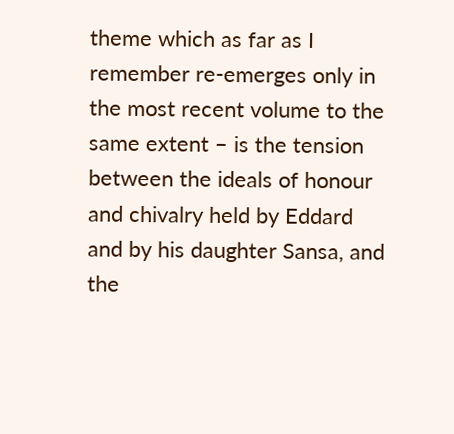theme which as far as I remember re-emerges only in the most recent volume to the same extent – is the tension between the ideals of honour and chivalry held by Eddard and by his daughter Sansa, and the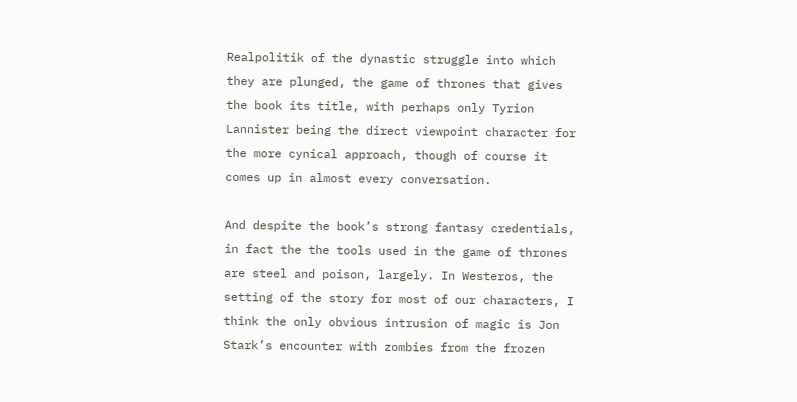Realpolitik of the dynastic struggle into which they are plunged, the game of thrones that gives the book its title, with perhaps only Tyrion Lannister being the direct viewpoint character for the more cynical approach, though of course it comes up in almost every conversation.

And despite the book’s strong fantasy credentials, in fact the the tools used in the game of thrones are steel and poison, largely. In Westeros, the setting of the story for most of our characters, I think the only obvious intrusion of magic is Jon Stark’s encounter with zombies from the frozen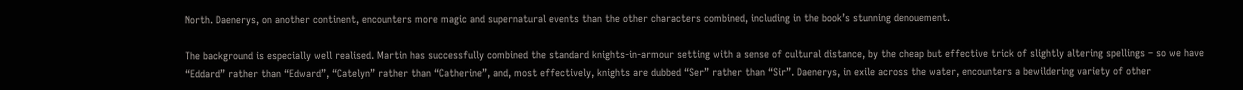North. Daenerys, on another continent, encounters more magic and supernatural events than the other characters combined, including in the book’s stunning denouement.

The background is especially well realised. Martin has successfully combined the standard knights-in-armour setting with a sense of cultural distance, by the cheap but effective trick of slightly altering spellings – so we have “Eddard” rather than “Edward”, “Catelyn” rather than “Catherine”, and, most effectively, knights are dubbed “Ser” rather than “Sir”. Daenerys, in exile across the water, encounters a bewildering variety of other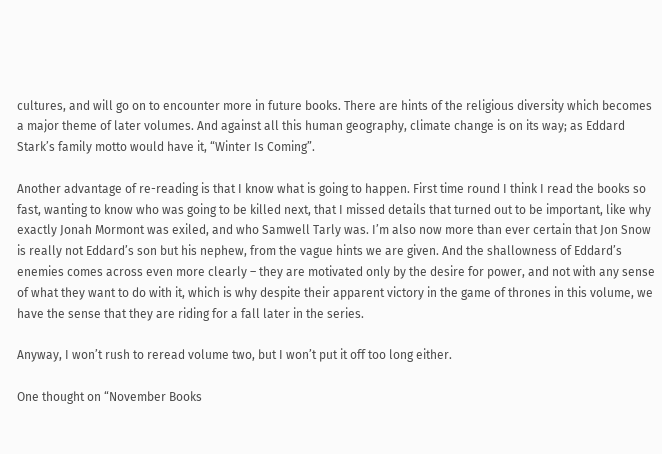cultures, and will go on to encounter more in future books. There are hints of the religious diversity which becomes a major theme of later volumes. And against all this human geography, climate change is on its way; as Eddard Stark’s family motto would have it, “Winter Is Coming”.

Another advantage of re-reading is that I know what is going to happen. First time round I think I read the books so fast, wanting to know who was going to be killed next, that I missed details that turned out to be important, like why exactly Jonah Mormont was exiled, and who Samwell Tarly was. I’m also now more than ever certain that Jon Snow is really not Eddard’s son but his nephew, from the vague hints we are given. And the shallowness of Eddard’s enemies comes across even more clearly – they are motivated only by the desire for power, and not with any sense of what they want to do with it, which is why despite their apparent victory in the game of thrones in this volume, we have the sense that they are riding for a fall later in the series.

Anyway, I won’t rush to reread volume two, but I won’t put it off too long either.

One thought on “November Books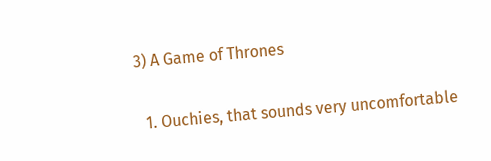3) A Game of Thrones

  1. Ouchies, that sounds very uncomfortable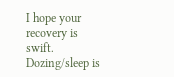I hope your recovery is swift. Dozing/sleep is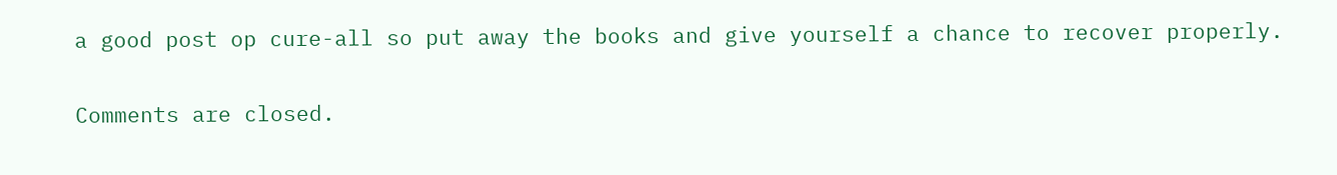a good post op cure-all so put away the books and give yourself a chance to recover properly.

Comments are closed.